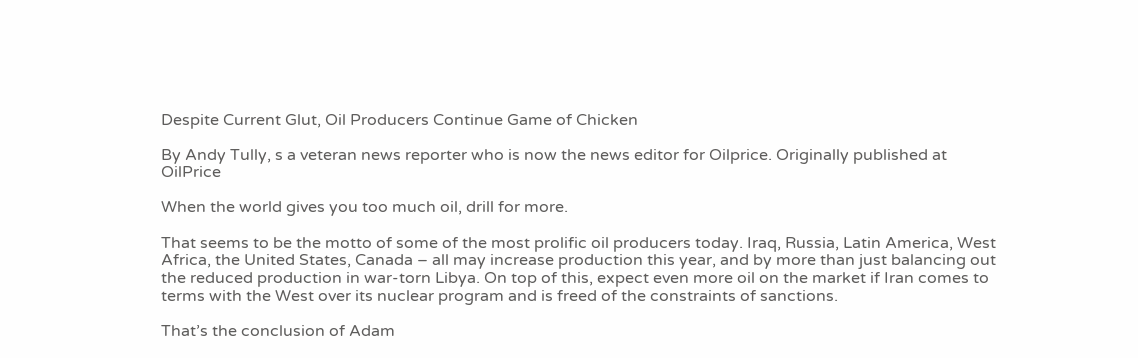Despite Current Glut, Oil Producers Continue Game of Chicken

By Andy Tully, s a veteran news reporter who is now the news editor for Oilprice. Originally published at OilPrice

When the world gives you too much oil, drill for more.

That seems to be the motto of some of the most prolific oil producers today. Iraq, Russia, Latin America, West Africa, the United States, Canada – all may increase production this year, and by more than just balancing out the reduced production in war-torn Libya. On top of this, expect even more oil on the market if Iran comes to terms with the West over its nuclear program and is freed of the constraints of sanctions.

That’s the conclusion of Adam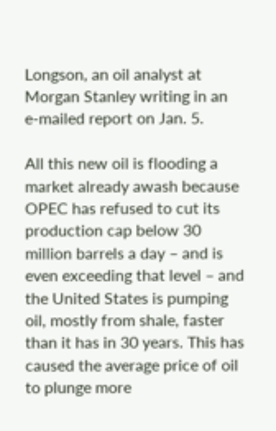Longson, an oil analyst at Morgan Stanley writing in an e-mailed report on Jan. 5.

All this new oil is flooding a market already awash because OPEC has refused to cut its production cap below 30 million barrels a day – and is even exceeding that level – and the United States is pumping oil, mostly from shale, faster than it has in 30 years. This has caused the average price of oil to plunge more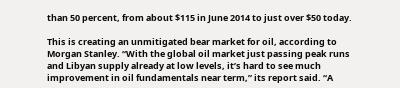than 50 percent, from about $115 in June 2014 to just over $50 today.

This is creating an unmitigated bear market for oil, according to Morgan Stanley. “With the global oil market just passing peak runs and Libyan supply already at low levels, it’s hard to see much improvement in oil fundamentals near term,” its report said. “A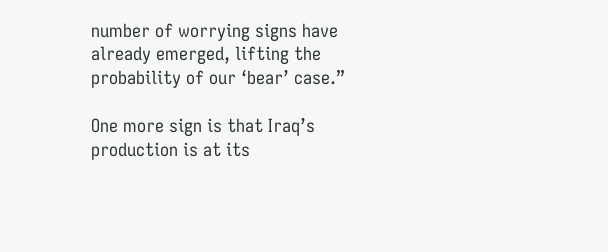number of worrying signs have already emerged, lifting the probability of our ‘bear’ case.”

One more sign is that Iraq’s production is at its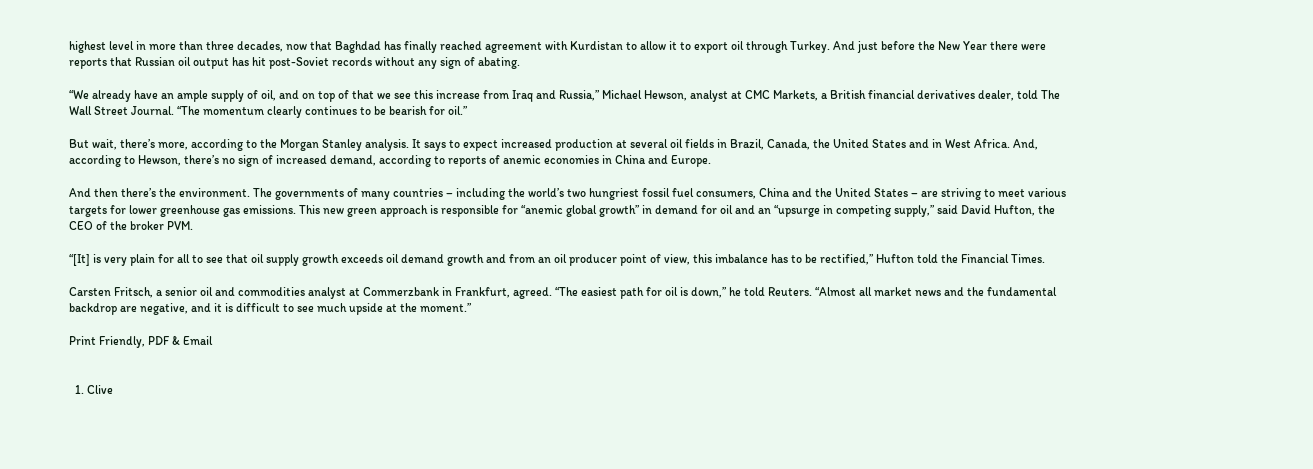highest level in more than three decades, now that Baghdad has finally reached agreement with Kurdistan to allow it to export oil through Turkey. And just before the New Year there were reports that Russian oil output has hit post-Soviet records without any sign of abating.

“We already have an ample supply of oil, and on top of that we see this increase from Iraq and Russia,” Michael Hewson, analyst at CMC Markets, a British financial derivatives dealer, told The Wall Street Journal. “The momentum clearly continues to be bearish for oil.”

But wait, there’s more, according to the Morgan Stanley analysis. It says to expect increased production at several oil fields in Brazil, Canada, the United States and in West Africa. And, according to Hewson, there’s no sign of increased demand, according to reports of anemic economies in China and Europe.

And then there’s the environment. The governments of many countries – including the world’s two hungriest fossil fuel consumers, China and the United States – are striving to meet various targets for lower greenhouse gas emissions. This new green approach is responsible for “anemic global growth” in demand for oil and an “upsurge in competing supply,” said David Hufton, the CEO of the broker PVM.

“[It] is very plain for all to see that oil supply growth exceeds oil demand growth and from an oil producer point of view, this imbalance has to be rectified,” Hufton told the Financial Times.

Carsten Fritsch, a senior oil and commodities analyst at Commerzbank in Frankfurt, agreed. “The easiest path for oil is down,” he told Reuters. “Almost all market news and the fundamental backdrop are negative, and it is difficult to see much upside at the moment.”

Print Friendly, PDF & Email


  1. Clive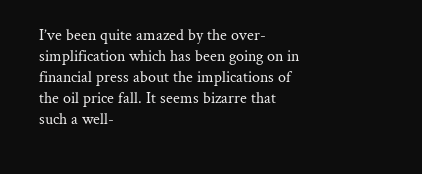I’ve been quite amazed by the over-simplification which has been going on in financial press about the implications of the oil price fall. It seems bizarre that such a well-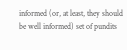informed (or, at least, they should be well informed) set of pundits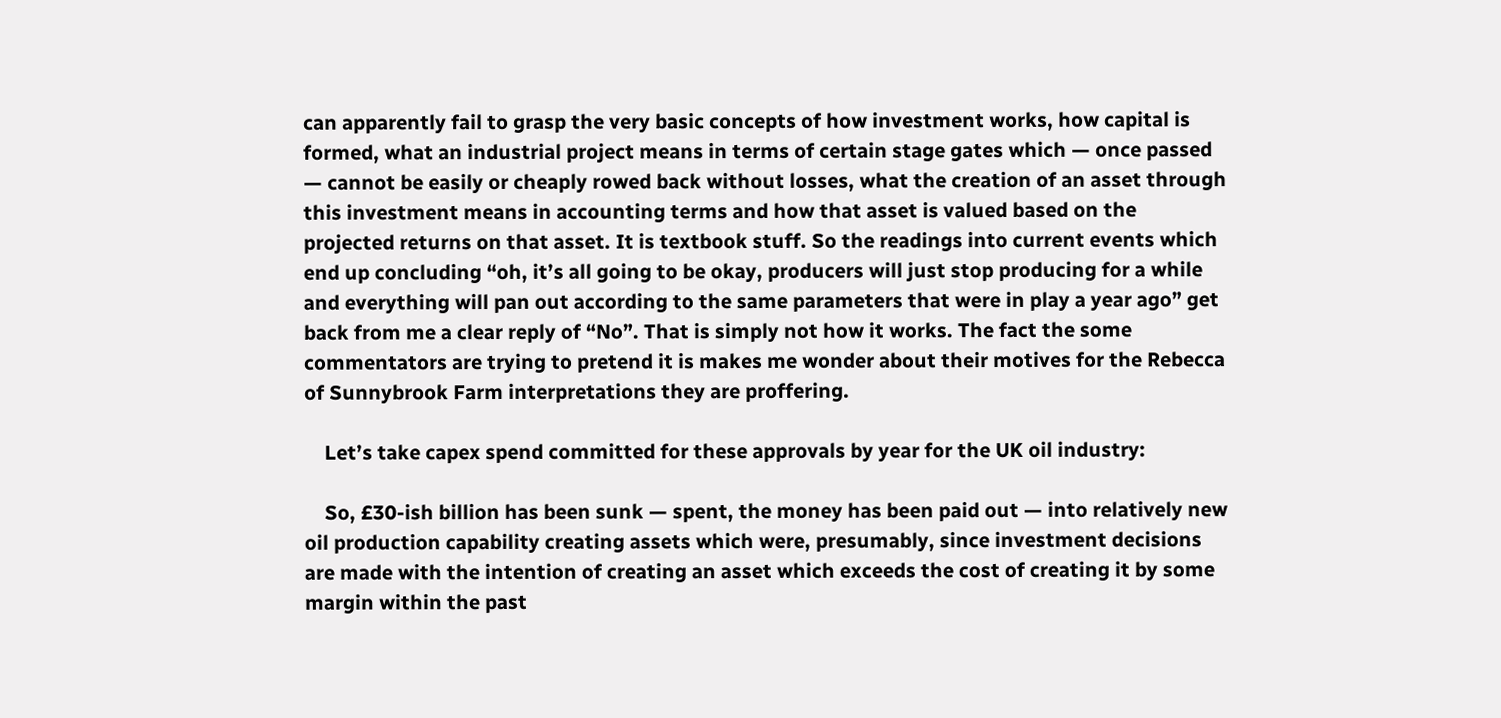can apparently fail to grasp the very basic concepts of how investment works, how capital is formed, what an industrial project means in terms of certain stage gates which — once passed — cannot be easily or cheaply rowed back without losses, what the creation of an asset through this investment means in accounting terms and how that asset is valued based on the projected returns on that asset. It is textbook stuff. So the readings into current events which end up concluding “oh, it’s all going to be okay, producers will just stop producing for a while and everything will pan out according to the same parameters that were in play a year ago” get back from me a clear reply of “No”. That is simply not how it works. The fact the some commentators are trying to pretend it is makes me wonder about their motives for the Rebecca of Sunnybrook Farm interpretations they are proffering.

    Let’s take capex spend committed for these approvals by year for the UK oil industry:

    So, £30-ish billion has been sunk — spent, the money has been paid out — into relatively new oil production capability creating assets which were, presumably, since investment decisions are made with the intention of creating an asset which exceeds the cost of creating it by some margin within the past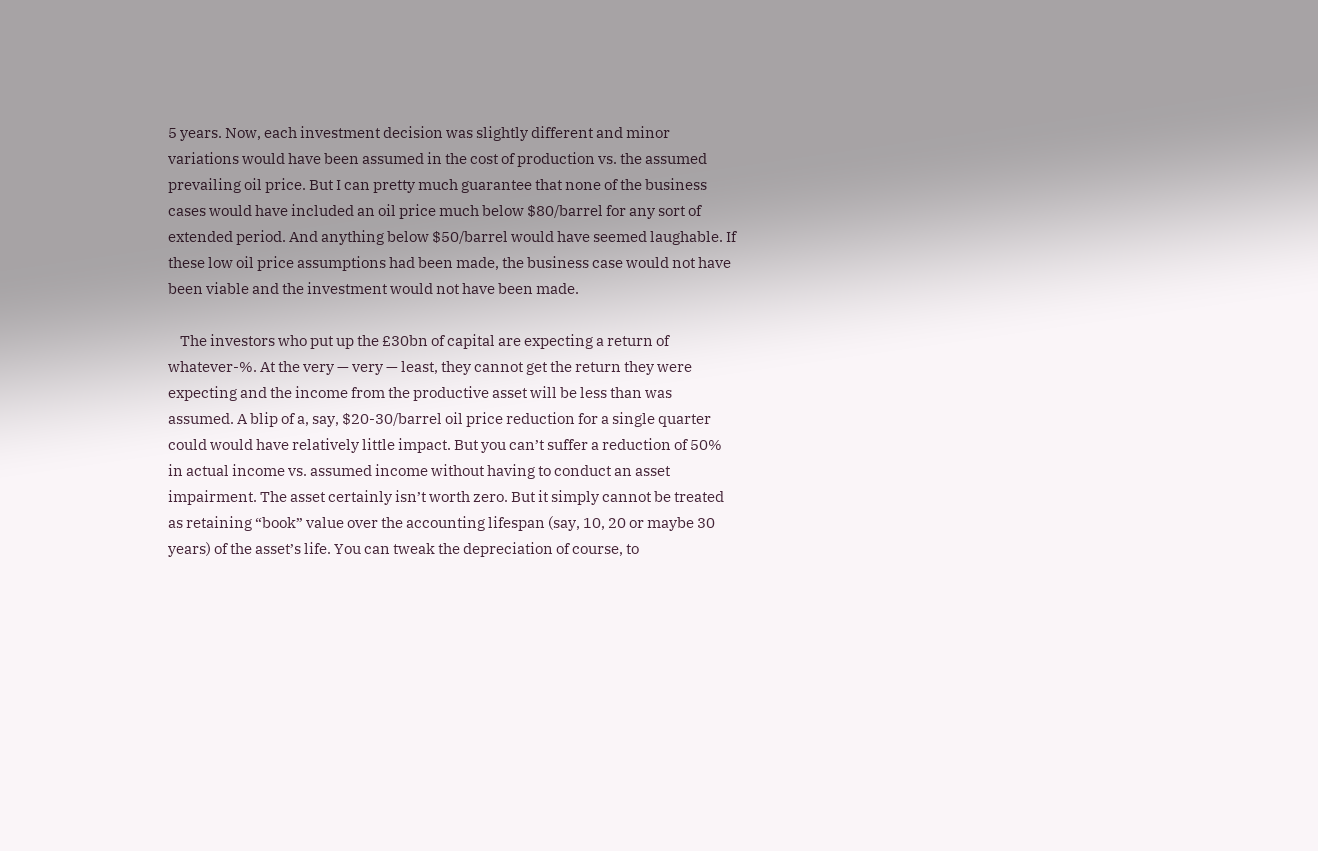5 years. Now, each investment decision was slightly different and minor variations would have been assumed in the cost of production vs. the assumed prevailing oil price. But I can pretty much guarantee that none of the business cases would have included an oil price much below $80/barrel for any sort of extended period. And anything below $50/barrel would have seemed laughable. If these low oil price assumptions had been made, the business case would not have been viable and the investment would not have been made.

    The investors who put up the £30bn of capital are expecting a return of whatever-%. At the very — very — least, they cannot get the return they were expecting and the income from the productive asset will be less than was assumed. A blip of a, say, $20-30/barrel oil price reduction for a single quarter could would have relatively little impact. But you can’t suffer a reduction of 50% in actual income vs. assumed income without having to conduct an asset impairment. The asset certainly isn’t worth zero. But it simply cannot be treated as retaining “book” value over the accounting lifespan (say, 10, 20 or maybe 30 years) of the asset’s life. You can tweak the depreciation of course, to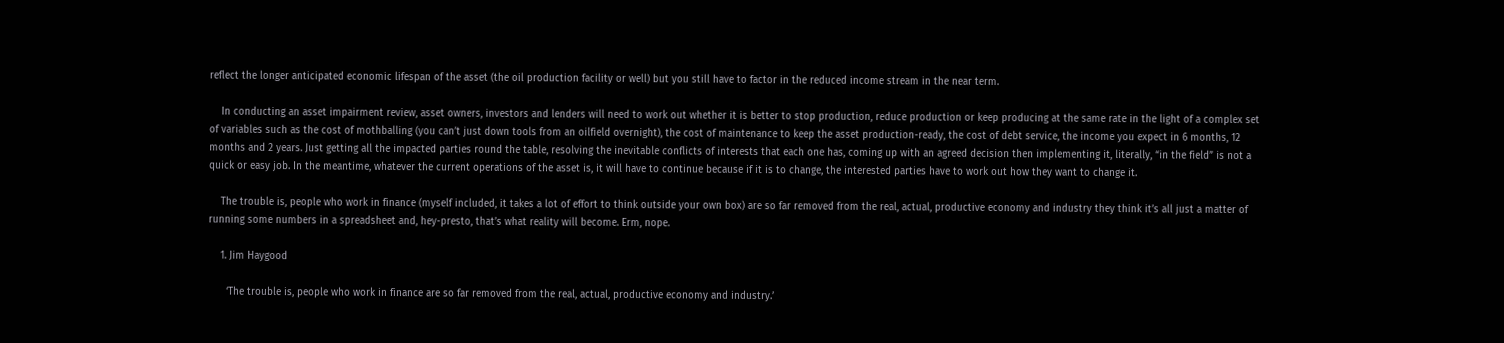reflect the longer anticipated economic lifespan of the asset (the oil production facility or well) but you still have to factor in the reduced income stream in the near term.

    In conducting an asset impairment review, asset owners, investors and lenders will need to work out whether it is better to stop production, reduce production or keep producing at the same rate in the light of a complex set of variables such as the cost of mothballing (you can’t just down tools from an oilfield overnight), the cost of maintenance to keep the asset production-ready, the cost of debt service, the income you expect in 6 months, 12 months and 2 years. Just getting all the impacted parties round the table, resolving the inevitable conflicts of interests that each one has, coming up with an agreed decision then implementing it, literally, “in the field” is not a quick or easy job. In the meantime, whatever the current operations of the asset is, it will have to continue because if it is to change, the interested parties have to work out how they want to change it.

    The trouble is, people who work in finance (myself included, it takes a lot of effort to think outside your own box) are so far removed from the real, actual, productive economy and industry they think it’s all just a matter of running some numbers in a spreadsheet and, hey-presto, that’s what reality will become. Erm, nope.

    1. Jim Haygood

      ‘The trouble is, people who work in finance are so far removed from the real, actual, productive economy and industry.’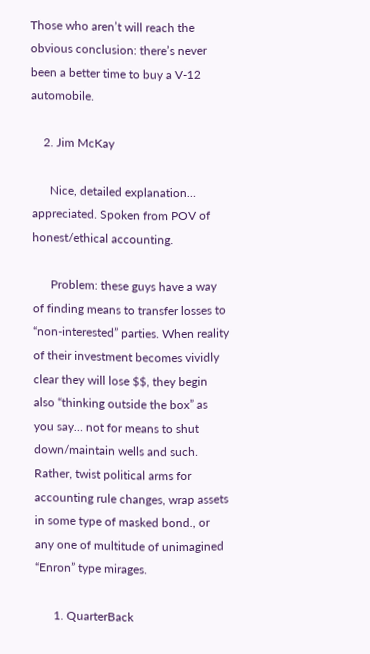Those who aren’t will reach the obvious conclusion: there’s never been a better time to buy a V-12 automobile.

    2. Jim McKay

      Nice, detailed explanation… appreciated. Spoken from POV of honest/ethical accounting.

      Problem: these guys have a way of finding means to transfer losses to “non-interested” parties. When reality of their investment becomes vividly clear they will lose $$, they begin also “thinking outside the box” as you say… not for means to shut down/maintain wells and such. Rather, twist political arms for accounting rule changes, wrap assets in some type of masked bond., or any one of multitude of unimagined “Enron” type mirages.

      1. QuarterBack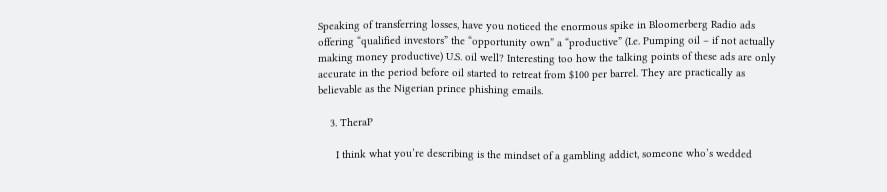Speaking of transferring losses, have you noticed the enormous spike in Bloomerberg Radio ads offering “qualified investors” the “opportunity own” a “productive” (I.e. Pumping oil – if not actually making money productive) U.S. oil well? Interesting too how the talking points of these ads are only accurate in the period before oil started to retreat from $100 per barrel. They are practically as believable as the Nigerian prince phishing emails.

    3. TheraP

      I think what you’re describing is the mindset of a gambling addict, someone who’s wedded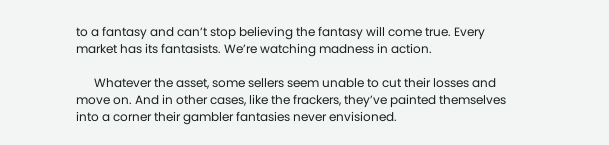to a fantasy and can’t stop believing the fantasy will come true. Every market has its fantasists. We’re watching madness in action.

      Whatever the asset, some sellers seem unable to cut their losses and move on. And in other cases, like the frackers, they’ve painted themselves into a corner their gambler fantasies never envisioned.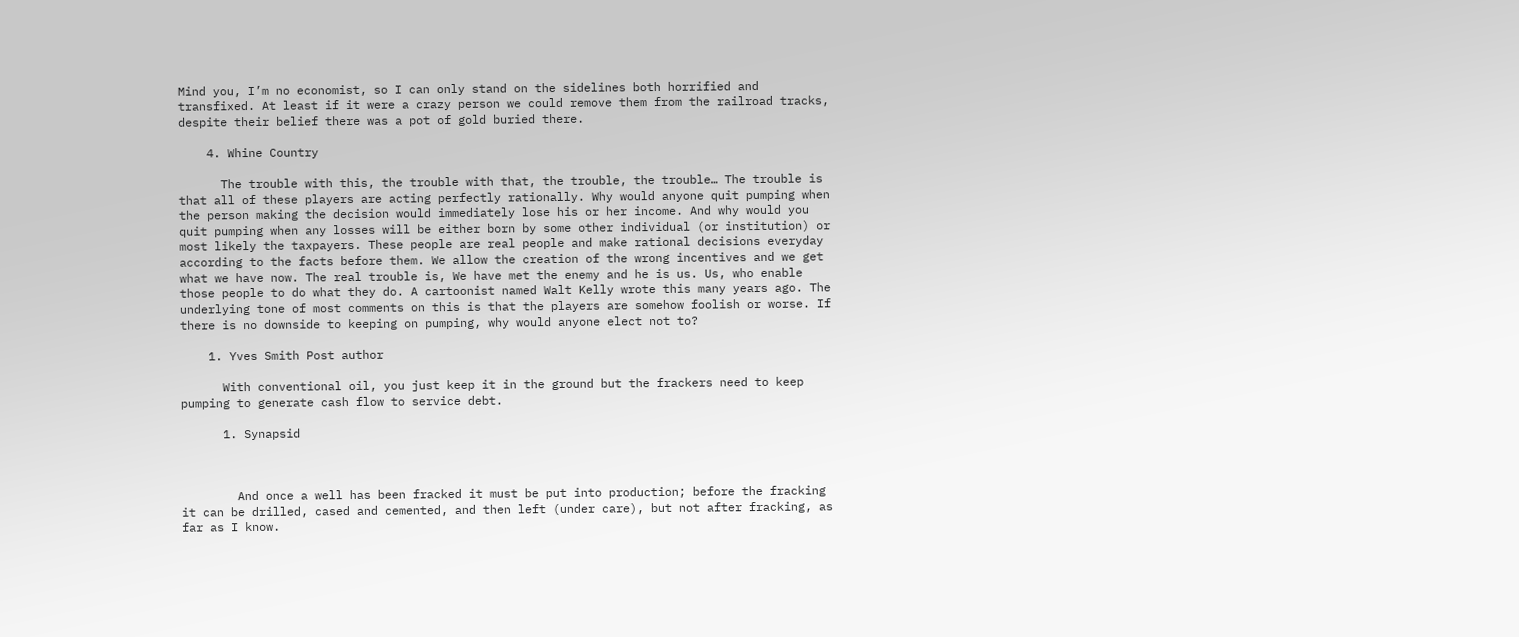Mind you, I’m no economist, so I can only stand on the sidelines both horrified and transfixed. At least if it were a crazy person we could remove them from the railroad tracks, despite their belief there was a pot of gold buried there.

    4. Whine Country

      The trouble with this, the trouble with that, the trouble, the trouble… The trouble is that all of these players are acting perfectly rationally. Why would anyone quit pumping when the person making the decision would immediately lose his or her income. And why would you quit pumping when any losses will be either born by some other individual (or institution) or most likely the taxpayers. These people are real people and make rational decisions everyday according to the facts before them. We allow the creation of the wrong incentives and we get what we have now. The real trouble is, We have met the enemy and he is us. Us, who enable those people to do what they do. A cartoonist named Walt Kelly wrote this many years ago. The underlying tone of most comments on this is that the players are somehow foolish or worse. If there is no downside to keeping on pumping, why would anyone elect not to?

    1. Yves Smith Post author

      With conventional oil, you just keep it in the ground but the frackers need to keep pumping to generate cash flow to service debt.

      1. Synapsid



        And once a well has been fracked it must be put into production; before the fracking it can be drilled, cased and cemented, and then left (under care), but not after fracking, as far as I know.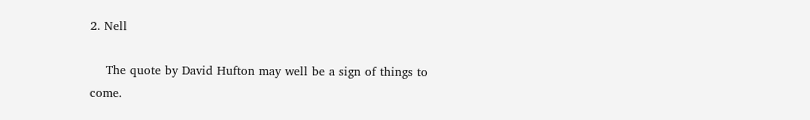2. Nell

    The quote by David Hufton may well be a sign of things to come.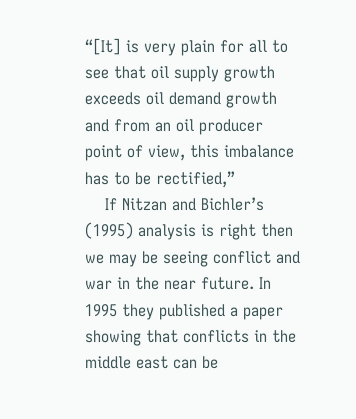“[It] is very plain for all to see that oil supply growth exceeds oil demand growth and from an oil producer point of view, this imbalance has to be rectified,”
    If Nitzan and Bichler’s (1995) analysis is right then we may be seeing conflict and war in the near future. In 1995 they published a paper showing that conflicts in the middle east can be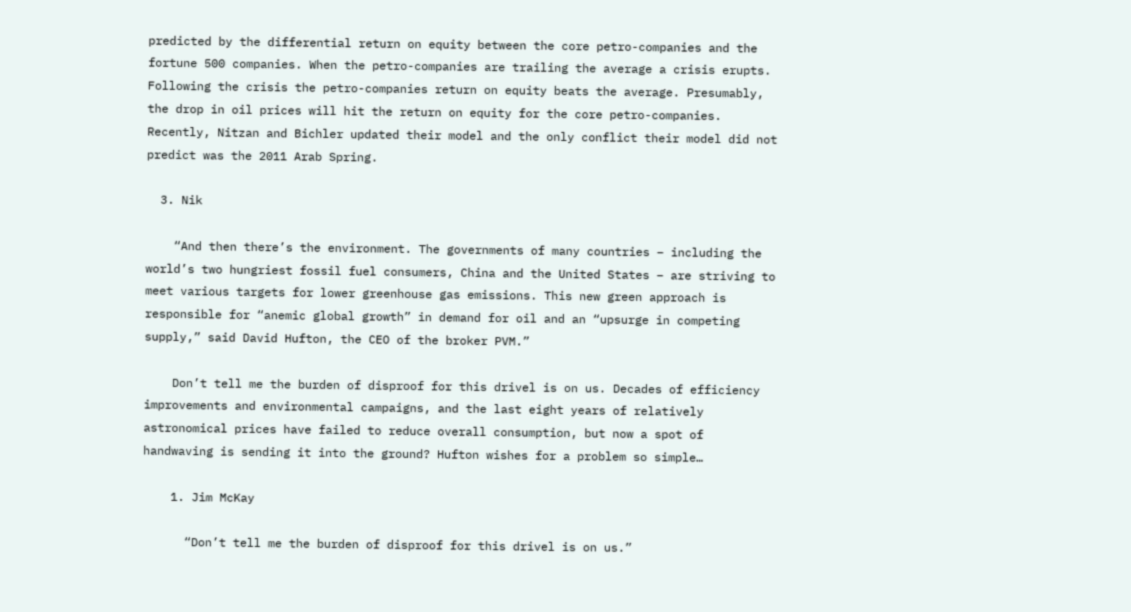predicted by the differential return on equity between the core petro-companies and the fortune 500 companies. When the petro-companies are trailing the average a crisis erupts. Following the crisis the petro-companies return on equity beats the average. Presumably, the drop in oil prices will hit the return on equity for the core petro-companies. Recently, Nitzan and Bichler updated their model and the only conflict their model did not predict was the 2011 Arab Spring.

  3. Nik

    “And then there’s the environment. The governments of many countries – including the world’s two hungriest fossil fuel consumers, China and the United States – are striving to meet various targets for lower greenhouse gas emissions. This new green approach is responsible for “anemic global growth” in demand for oil and an “upsurge in competing supply,” said David Hufton, the CEO of the broker PVM.”

    Don’t tell me the burden of disproof for this drivel is on us. Decades of efficiency improvements and environmental campaigns, and the last eight years of relatively astronomical prices have failed to reduce overall consumption, but now a spot of handwaving is sending it into the ground? Hufton wishes for a problem so simple…

    1. Jim McKay

      “Don’t tell me the burden of disproof for this drivel is on us.”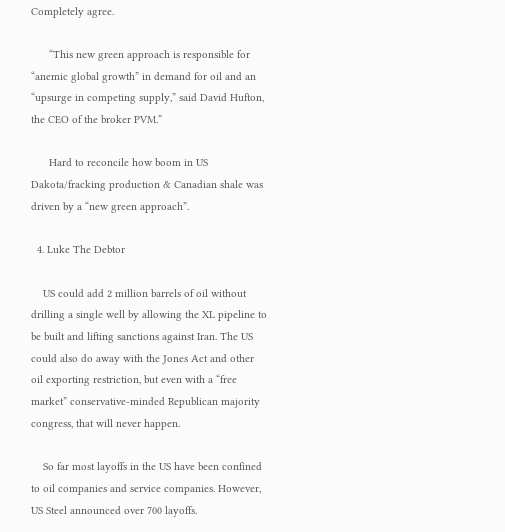Completely agree.

      “This new green approach is responsible for “anemic global growth” in demand for oil and an “upsurge in competing supply,” said David Hufton, the CEO of the broker PVM.”

      Hard to reconcile how boom in US Dakota/fracking production & Canadian shale was driven by a “new green approach”.

  4. Luke The Debtor

    US could add 2 million barrels of oil without drilling a single well by allowing the XL pipeline to be built and lifting sanctions against Iran. The US could also do away with the Jones Act and other oil exporting restriction, but even with a “free market” conservative-minded Republican majority congress, that will never happen.

    So far most layoffs in the US have been confined to oil companies and service companies. However, US Steel announced over 700 layoffs.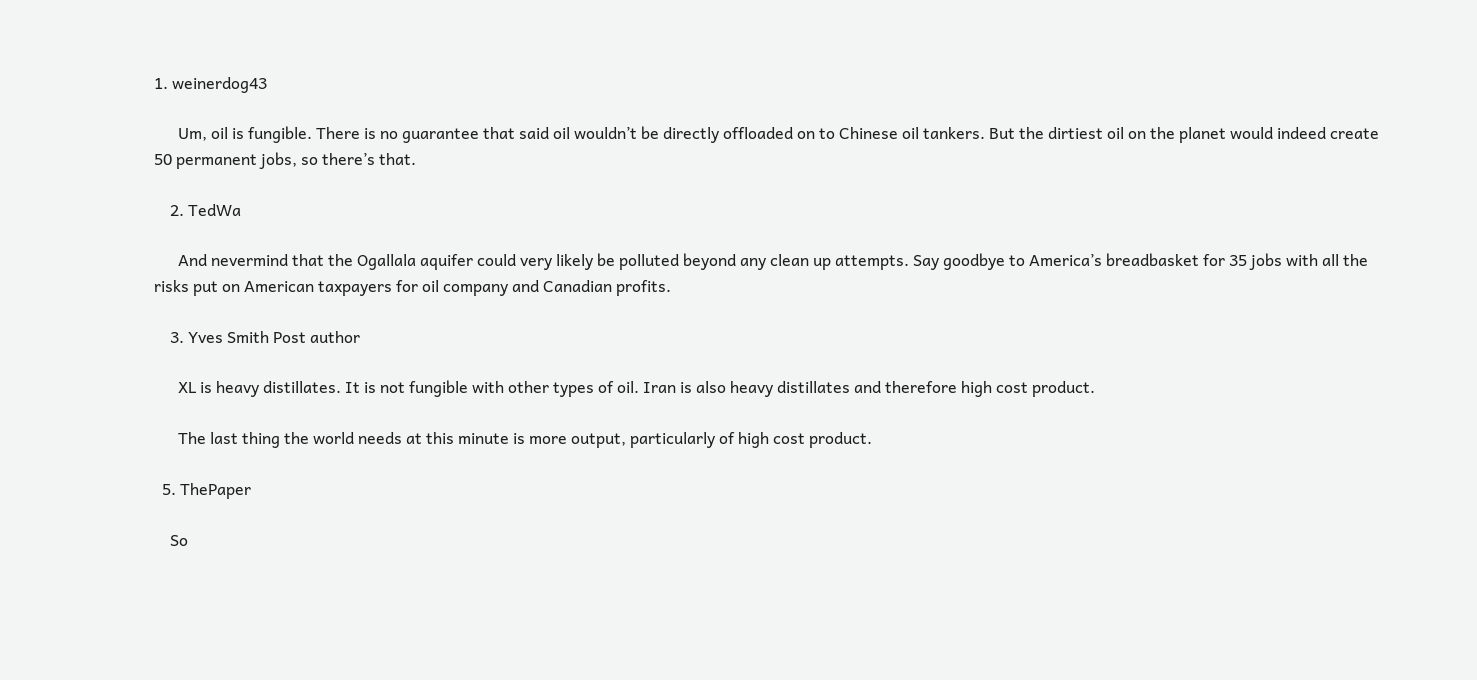1. weinerdog43

      Um, oil is fungible. There is no guarantee that said oil wouldn’t be directly offloaded on to Chinese oil tankers. But the dirtiest oil on the planet would indeed create 50 permanent jobs, so there’s that.

    2. TedWa

      And nevermind that the Ogallala aquifer could very likely be polluted beyond any clean up attempts. Say goodbye to America’s breadbasket for 35 jobs with all the risks put on American taxpayers for oil company and Canadian profits.

    3. Yves Smith Post author

      XL is heavy distillates. It is not fungible with other types of oil. Iran is also heavy distillates and therefore high cost product.

      The last thing the world needs at this minute is more output, particularly of high cost product.

  5. ThePaper

    So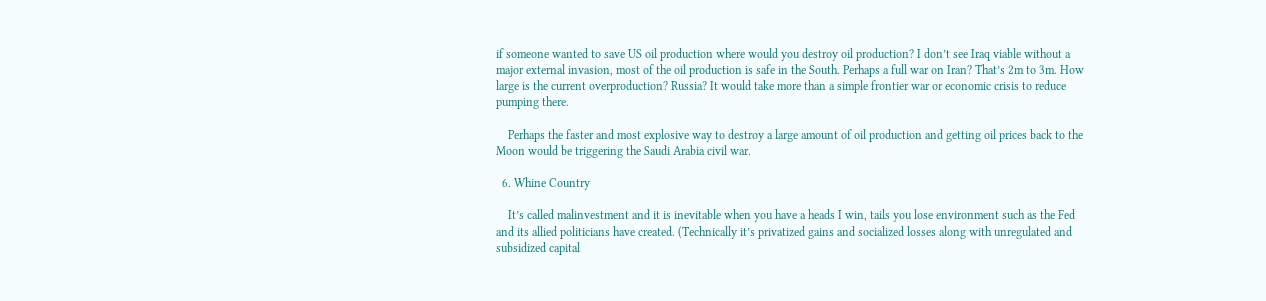if someone wanted to save US oil production where would you destroy oil production? I don’t see Iraq viable without a major external invasion, most of the oil production is safe in the South. Perhaps a full war on Iran? That’s 2m to 3m. How large is the current overproduction? Russia? It would take more than a simple frontier war or economic crisis to reduce pumping there.

    Perhaps the faster and most explosive way to destroy a large amount of oil production and getting oil prices back to the Moon would be triggering the Saudi Arabia civil war.

  6. Whine Country

    It’s called malinvestment and it is inevitable when you have a heads I win, tails you lose environment such as the Fed and its allied politicians have created. (Technically it’s privatized gains and socialized losses along with unregulated and subsidized capital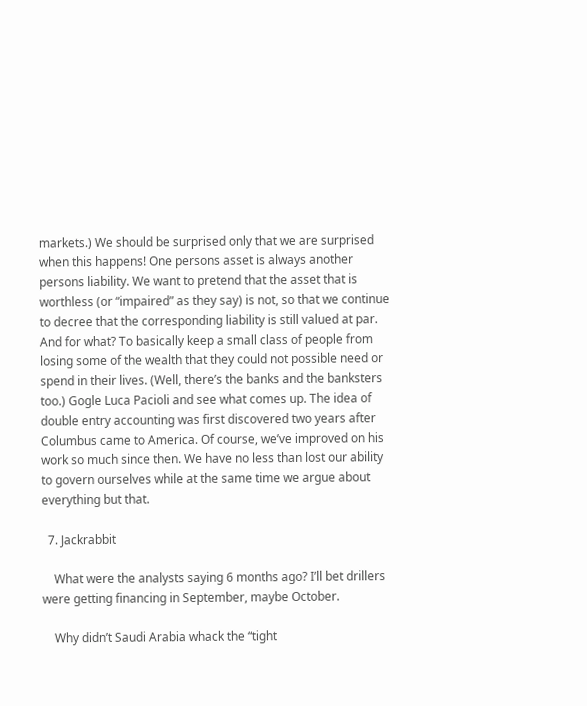markets.) We should be surprised only that we are surprised when this happens! One persons asset is always another persons liability. We want to pretend that the asset that is worthless (or “impaired” as they say) is not, so that we continue to decree that the corresponding liability is still valued at par. And for what? To basically keep a small class of people from losing some of the wealth that they could not possible need or spend in their lives. (Well, there’s the banks and the banksters too.) Gogle Luca Pacioli and see what comes up. The idea of double entry accounting was first discovered two years after Columbus came to America. Of course, we’ve improved on his work so much since then. We have no less than lost our ability to govern ourselves while at the same time we argue about everything but that.

  7. Jackrabbit

    What were the analysts saying 6 months ago? I’ll bet drillers were getting financing in September, maybe October.

    Why didn’t Saudi Arabia whack the “tight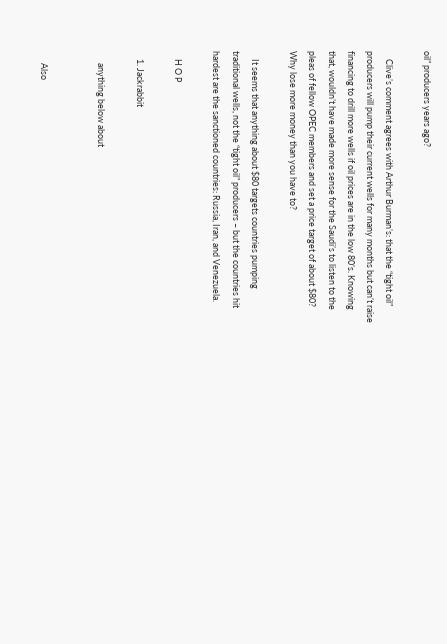oil” producers years ago?

    Clive’s comment agrees with Arthur Burman’s: that the “tight oil” producers will pump their current wells for many months but can’t raise financing to drill more wells if oil prices are in the low 80’s. Knowing that, wouldn’t have made more sense for the Saudi’s to listen to the pleas of fellow OPEC members and set a price target of about $80? Why lose more money than you have to?

    It seems that anything about $80 targets countries pumping traditional wells, not the “tight oil” producers – but the countries hit hardest are the sanctioned countries: Russia, Iran, and Venezuela.

    H O P

    1. Jackrabbit

      anything below about


      Also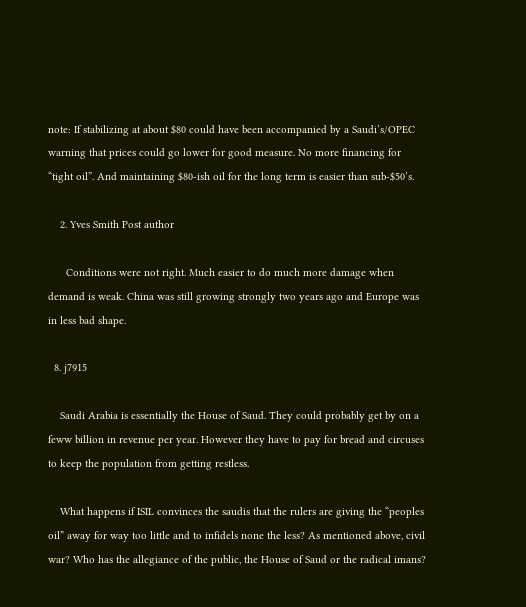note: If stabilizing at about $80 could have been accompanied by a Saudi’s/OPEC warning that prices could go lower for good measure. No more financing for “tight oil”. And maintaining $80-ish oil for the long term is easier than sub-$50’s.

    2. Yves Smith Post author

      Conditions were not right. Much easier to do much more damage when demand is weak. China was still growing strongly two years ago and Europe was in less bad shape.

  8. j7915

    Saudi Arabia is essentially the House of Saud. They could probably get by on a feww billion in revenue per year. However they have to pay for bread and circuses to keep the population from getting restless.

    What happens if ISIL convinces the saudis that the rulers are giving the “peoples oil” away for way too little and to infidels none the less? As mentioned above, civil war? Who has the allegiance of the public, the House of Saud or the radical imans?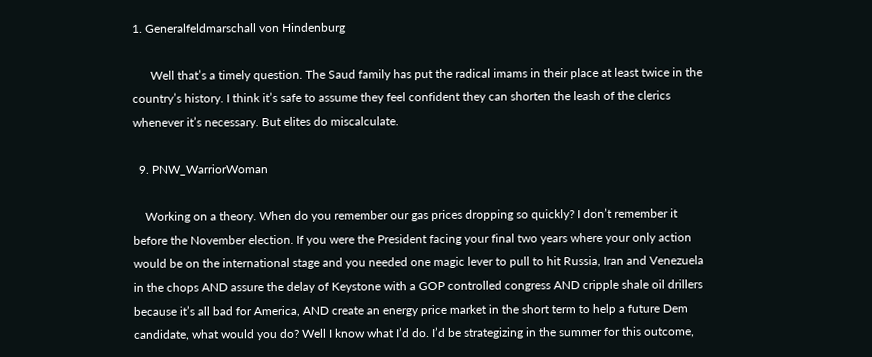1. Generalfeldmarschall von Hindenburg

      Well that’s a timely question. The Saud family has put the radical imams in their place at least twice in the country’s history. I think it’s safe to assume they feel confident they can shorten the leash of the clerics whenever it’s necessary. But elites do miscalculate.

  9. PNW_WarriorWoman

    Working on a theory. When do you remember our gas prices dropping so quickly? I don’t remember it before the November election. If you were the President facing your final two years where your only action would be on the international stage and you needed one magic lever to pull to hit Russia, Iran and Venezuela in the chops AND assure the delay of Keystone with a GOP controlled congress AND cripple shale oil drillers because it’s all bad for America, AND create an energy price market in the short term to help a future Dem candidate, what would you do? Well I know what I’d do. I’d be strategizing in the summer for this outcome,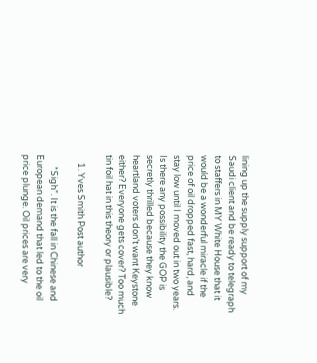lining up the supply support of my Saudi client and be ready to telegraph to staffers in MY White House that it would be a wonderful miracle if the price of oil dropped fast, hard, and stay low until I moved out in two years. Is there any possibility the GOP is secretly thrilled because they know heartland voters don’t want Keystone either? Everyone gets cover? Too much tin foil hat in this theory or plausible?

    1. Yves Smith Post author

      *Sigh”. It is the fall in Chinese and European demand that led to the oil price plunge. Oil prices are very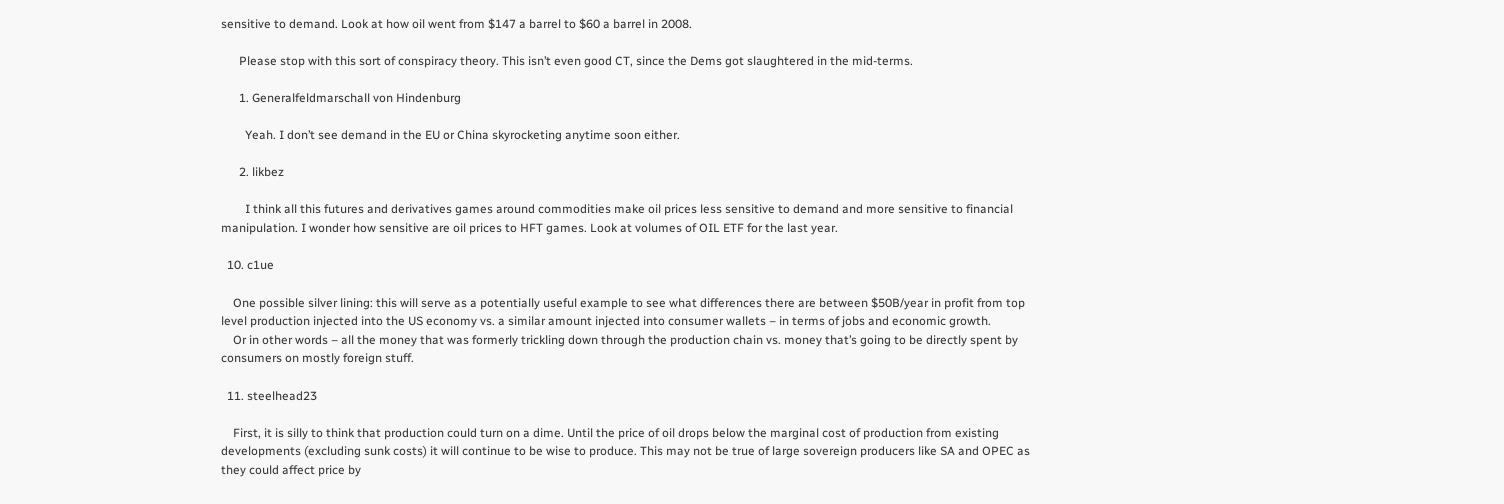sensitive to demand. Look at how oil went from $147 a barrel to $60 a barrel in 2008.

      Please stop with this sort of conspiracy theory. This isn’t even good CT, since the Dems got slaughtered in the mid-terms.

      1. Generalfeldmarschall von Hindenburg

        Yeah. I don’t see demand in the EU or China skyrocketing anytime soon either.

      2. likbez

        I think all this futures and derivatives games around commodities make oil prices less sensitive to demand and more sensitive to financial manipulation. I wonder how sensitive are oil prices to HFT games. Look at volumes of OIL ETF for the last year.

  10. c1ue

    One possible silver lining: this will serve as a potentially useful example to see what differences there are between $50B/year in profit from top level production injected into the US economy vs. a similar amount injected into consumer wallets – in terms of jobs and economic growth.
    Or in other words – all the money that was formerly trickling down through the production chain vs. money that’s going to be directly spent by consumers on mostly foreign stuff.

  11. steelhead23

    First, it is silly to think that production could turn on a dime. Until the price of oil drops below the marginal cost of production from existing developments (excluding sunk costs) it will continue to be wise to produce. This may not be true of large sovereign producers like SA and OPEC as they could affect price by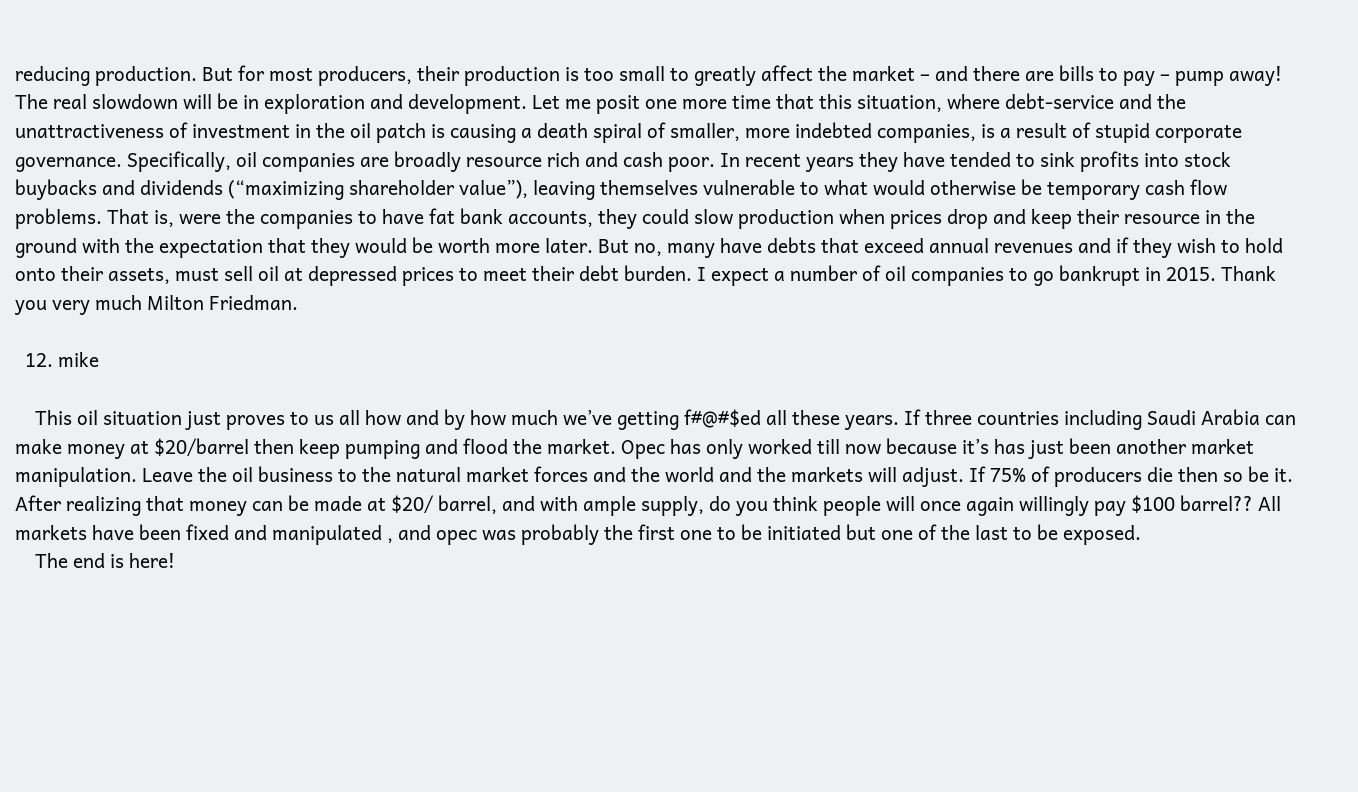reducing production. But for most producers, their production is too small to greatly affect the market – and there are bills to pay – pump away! The real slowdown will be in exploration and development. Let me posit one more time that this situation, where debt-service and the unattractiveness of investment in the oil patch is causing a death spiral of smaller, more indebted companies, is a result of stupid corporate governance. Specifically, oil companies are broadly resource rich and cash poor. In recent years they have tended to sink profits into stock buybacks and dividends (“maximizing shareholder value”), leaving themselves vulnerable to what would otherwise be temporary cash flow problems. That is, were the companies to have fat bank accounts, they could slow production when prices drop and keep their resource in the ground with the expectation that they would be worth more later. But no, many have debts that exceed annual revenues and if they wish to hold onto their assets, must sell oil at depressed prices to meet their debt burden. I expect a number of oil companies to go bankrupt in 2015. Thank you very much Milton Friedman.

  12. mike

    This oil situation just proves to us all how and by how much we’ve getting f#@#$ed all these years. If three countries including Saudi Arabia can make money at $20/barrel then keep pumping and flood the market. Opec has only worked till now because it’s has just been another market manipulation. Leave the oil business to the natural market forces and the world and the markets will adjust. If 75% of producers die then so be it. After realizing that money can be made at $20/ barrel, and with ample supply, do you think people will once again willingly pay $100 barrel?? All markets have been fixed and manipulated , and opec was probably the first one to be initiated but one of the last to be exposed.
    The end is here!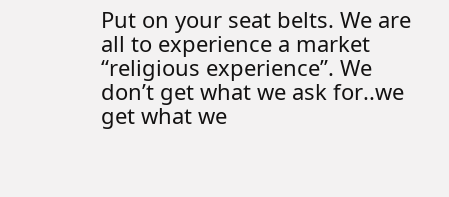Put on your seat belts. We are all to experience a market “religious experience”. We don’t get what we ask for..we get what we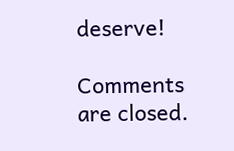deserve!

Comments are closed.